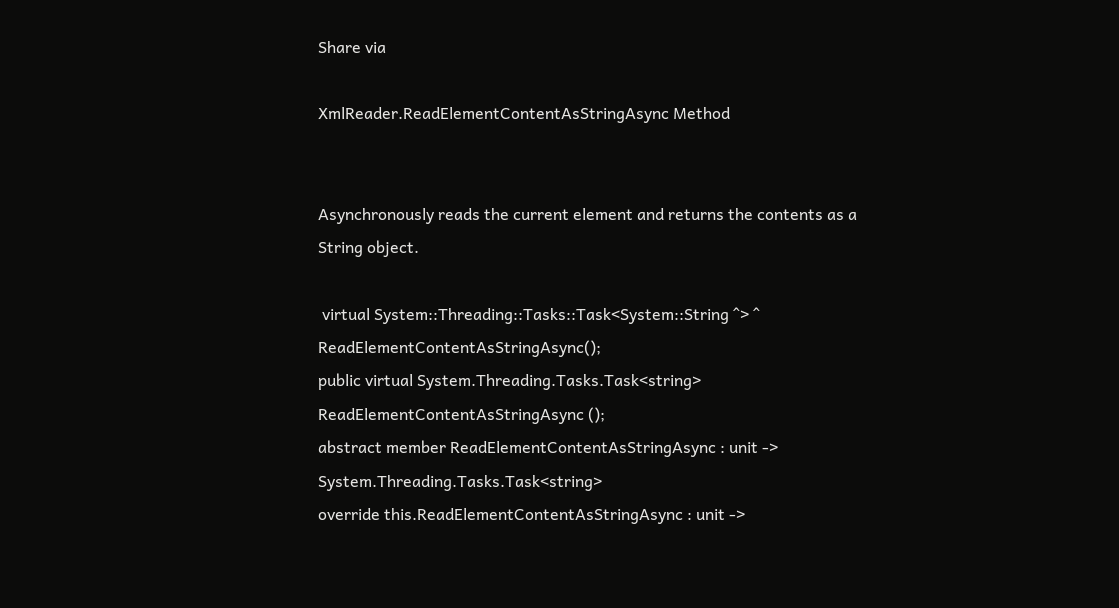Share via

XmlReader.ReadElementContentAsStringAsync Method


Asynchronously reads the current element and returns the contents as a String object.

 virtual System::Threading::Tasks::Task<System::String ^> ^ ReadElementContentAsStringAsync();
public virtual System.Threading.Tasks.Task<string> ReadElementContentAsStringAsync ();
abstract member ReadElementContentAsStringAsync : unit -> System.Threading.Tasks.Task<string>
override this.ReadElementContentAsStringAsync : unit ->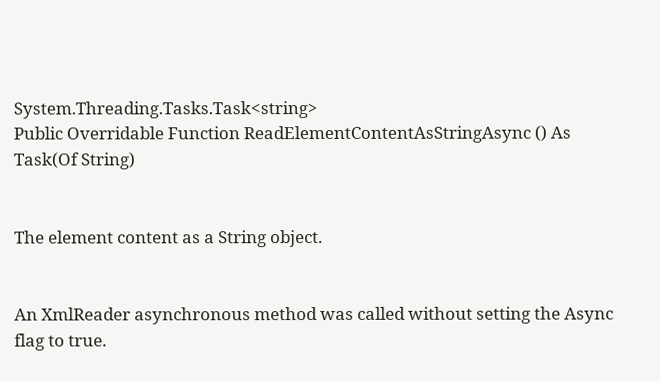System.Threading.Tasks.Task<string>
Public Overridable Function ReadElementContentAsStringAsync () As Task(Of String)


The element content as a String object.


An XmlReader asynchronous method was called without setting the Async flag to true.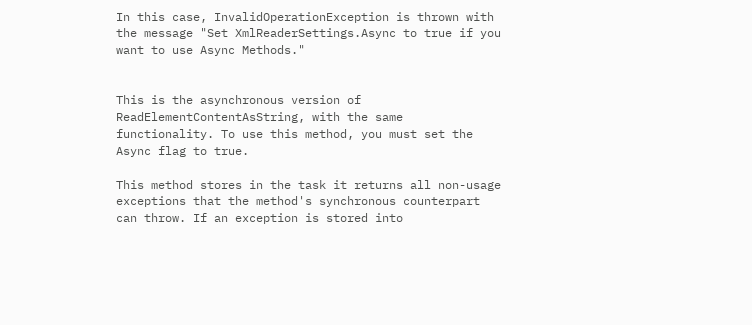In this case, InvalidOperationException is thrown with the message "Set XmlReaderSettings.Async to true if you want to use Async Methods."


This is the asynchronous version of ReadElementContentAsString, with the same functionality. To use this method, you must set the Async flag to true.

This method stores in the task it returns all non-usage exceptions that the method's synchronous counterpart can throw. If an exception is stored into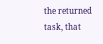the returned task, that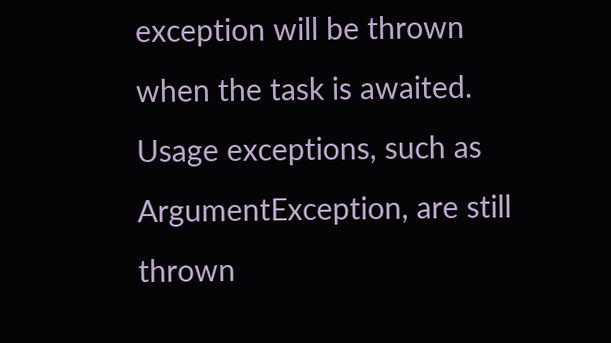exception will be thrown when the task is awaited. Usage exceptions, such as ArgumentException, are still thrown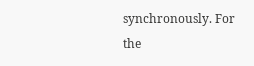synchronously. For the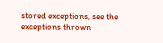stored exceptions, see the exceptions thrown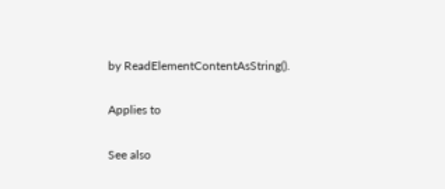by ReadElementContentAsString().

Applies to

See also